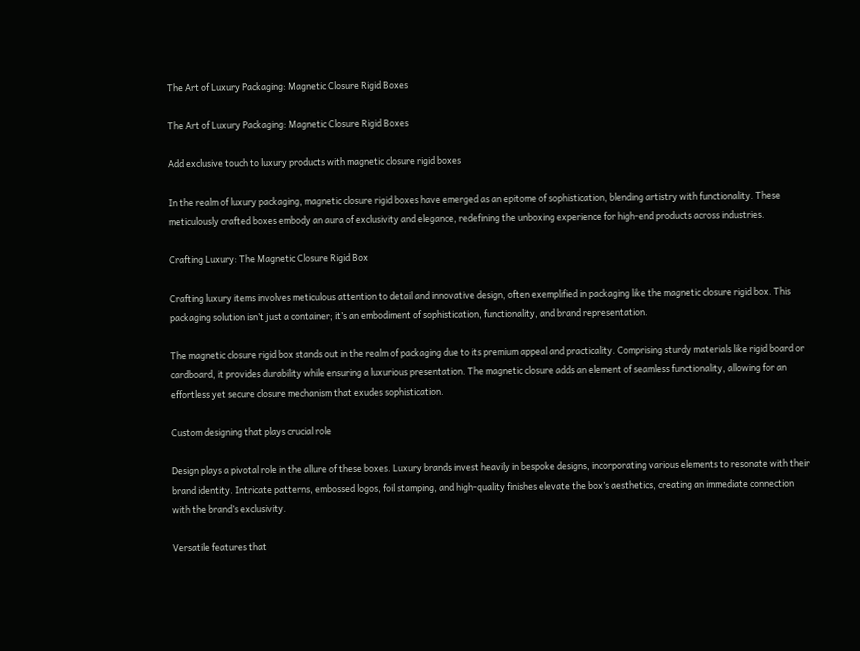The Art of Luxury Packaging: Magnetic Closure Rigid Boxes

The Art of Luxury Packaging: Magnetic Closure Rigid Boxes

Add exclusive touch to luxury products with magnetic closure rigid boxes

In the realm of luxury packaging, magnetic closure rigid boxes have emerged as an epitome of sophistication, blending artistry with functionality. These meticulously crafted boxes embody an aura of exclusivity and elegance, redefining the unboxing experience for high-end products across industries.

Crafting Luxury: The Magnetic Closure Rigid Box

Crafting luxury items involves meticulous attention to detail and innovative design, often exemplified in packaging like the magnetic closure rigid box. This packaging solution isn’t just a container; it’s an embodiment of sophistication, functionality, and brand representation.

The magnetic closure rigid box stands out in the realm of packaging due to its premium appeal and practicality. Comprising sturdy materials like rigid board or cardboard, it provides durability while ensuring a luxurious presentation. The magnetic closure adds an element of seamless functionality, allowing for an effortless yet secure closure mechanism that exudes sophistication.

Custom designing that plays crucial role

Design plays a pivotal role in the allure of these boxes. Luxury brands invest heavily in bespoke designs, incorporating various elements to resonate with their brand identity. Intricate patterns, embossed logos, foil stamping, and high-quality finishes elevate the box’s aesthetics, creating an immediate connection with the brand’s exclusivity.

Versatile features that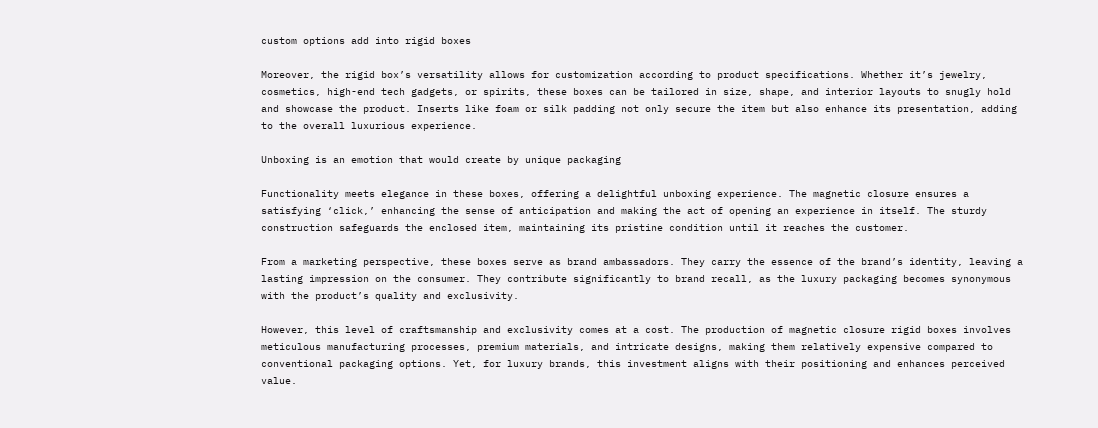custom options add into rigid boxes

Moreover, the rigid box’s versatility allows for customization according to product specifications. Whether it’s jewelry, cosmetics, high-end tech gadgets, or spirits, these boxes can be tailored in size, shape, and interior layouts to snugly hold and showcase the product. Inserts like foam or silk padding not only secure the item but also enhance its presentation, adding to the overall luxurious experience.

Unboxing is an emotion that would create by unique packaging

Functionality meets elegance in these boxes, offering a delightful unboxing experience. The magnetic closure ensures a satisfying ‘click,’ enhancing the sense of anticipation and making the act of opening an experience in itself. The sturdy construction safeguards the enclosed item, maintaining its pristine condition until it reaches the customer.

From a marketing perspective, these boxes serve as brand ambassadors. They carry the essence of the brand’s identity, leaving a lasting impression on the consumer. They contribute significantly to brand recall, as the luxury packaging becomes synonymous with the product’s quality and exclusivity.

However, this level of craftsmanship and exclusivity comes at a cost. The production of magnetic closure rigid boxes involves meticulous manufacturing processes, premium materials, and intricate designs, making them relatively expensive compared to conventional packaging options. Yet, for luxury brands, this investment aligns with their positioning and enhances perceived value.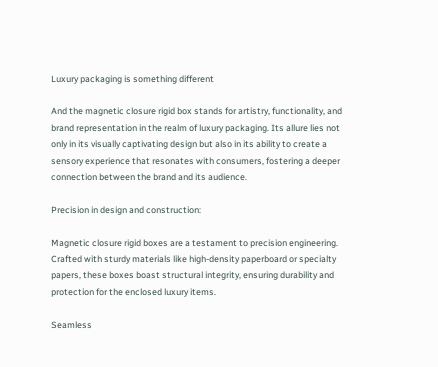Luxury packaging is something different

And the magnetic closure rigid box stands for artistry, functionality, and brand representation in the realm of luxury packaging. Its allure lies not only in its visually captivating design but also in its ability to create a sensory experience that resonates with consumers, fostering a deeper connection between the brand and its audience.

Precision in design and construction:

Magnetic closure rigid boxes are a testament to precision engineering. Crafted with sturdy materials like high-density paperboard or specialty papers, these boxes boast structural integrity, ensuring durability and protection for the enclosed luxury items.

Seamless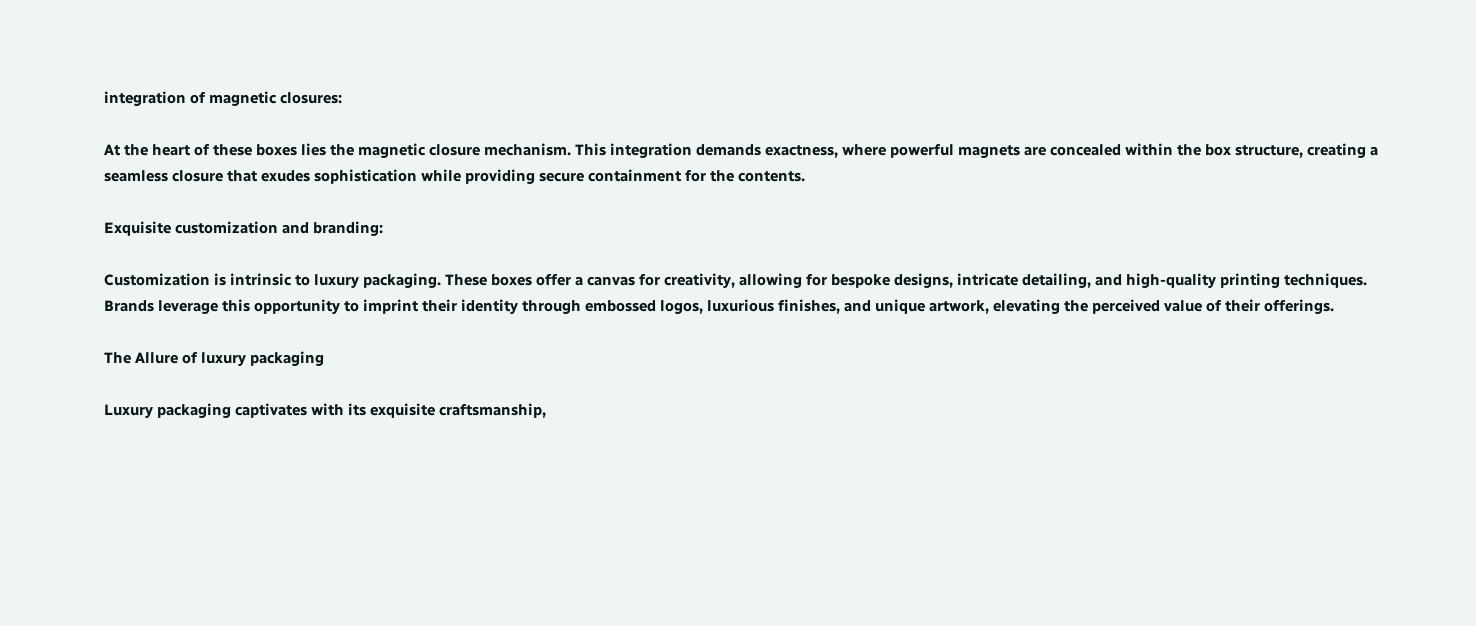integration of magnetic closures:

At the heart of these boxes lies the magnetic closure mechanism. This integration demands exactness, where powerful magnets are concealed within the box structure, creating a seamless closure that exudes sophistication while providing secure containment for the contents.

Exquisite customization and branding:

Customization is intrinsic to luxury packaging. These boxes offer a canvas for creativity, allowing for bespoke designs, intricate detailing, and high-quality printing techniques. Brands leverage this opportunity to imprint their identity through embossed logos, luxurious finishes, and unique artwork, elevating the perceived value of their offerings.

The Allure of luxury packaging

Luxury packaging captivates with its exquisite craftsmanship,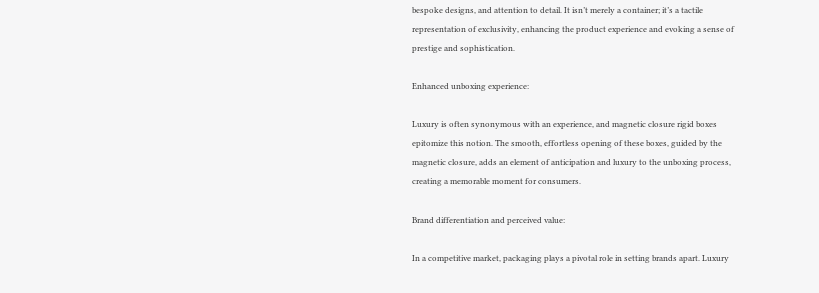bespoke designs, and attention to detail. It isn’t merely a container; it’s a tactile representation of exclusivity, enhancing the product experience and evoking a sense of prestige and sophistication.

Enhanced unboxing experience:

Luxury is often synonymous with an experience, and magnetic closure rigid boxes epitomize this notion. The smooth, effortless opening of these boxes, guided by the magnetic closure, adds an element of anticipation and luxury to the unboxing process, creating a memorable moment for consumers.

Brand differentiation and perceived value:

In a competitive market, packaging plays a pivotal role in setting brands apart. Luxury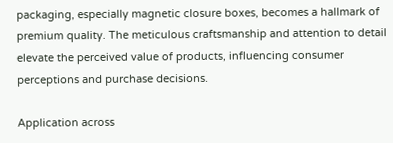packaging, especially magnetic closure boxes, becomes a hallmark of premium quality. The meticulous craftsmanship and attention to detail elevate the perceived value of products, influencing consumer perceptions and purchase decisions.

Application across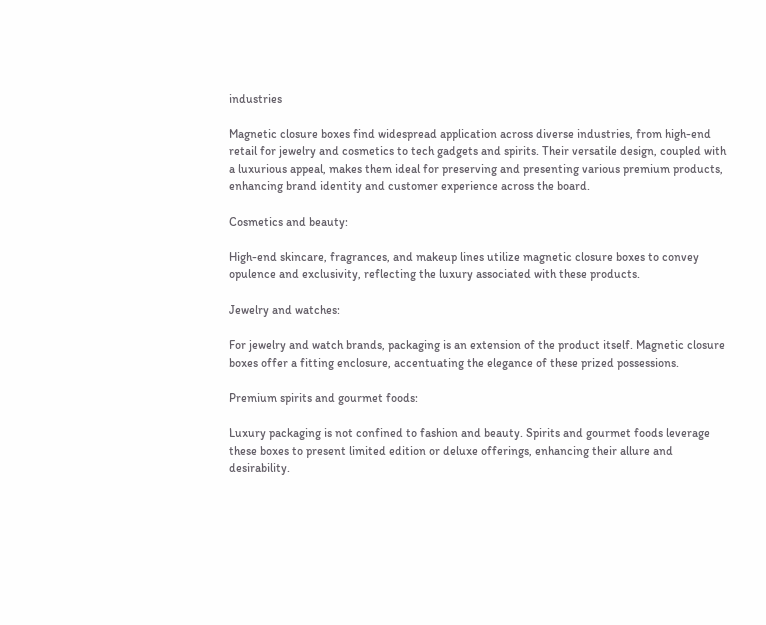industries

Magnetic closure boxes find widespread application across diverse industries, from high-end retail for jewelry and cosmetics to tech gadgets and spirits. Their versatile design, coupled with a luxurious appeal, makes them ideal for preserving and presenting various premium products, enhancing brand identity and customer experience across the board.

Cosmetics and beauty:

High-end skincare, fragrances, and makeup lines utilize magnetic closure boxes to convey opulence and exclusivity, reflecting the luxury associated with these products.

Jewelry and watches:

For jewelry and watch brands, packaging is an extension of the product itself. Magnetic closure boxes offer a fitting enclosure, accentuating the elegance of these prized possessions.

Premium spirits and gourmet foods:

Luxury packaging is not confined to fashion and beauty. Spirits and gourmet foods leverage these boxes to present limited edition or deluxe offerings, enhancing their allure and desirability.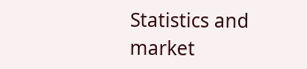Statistics and market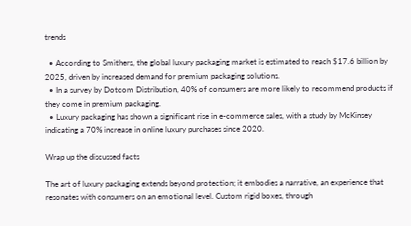trends

  • According to Smithers, the global luxury packaging market is estimated to reach $17.6 billion by 2025, driven by increased demand for premium packaging solutions.
  • In a survey by Dotcom Distribution, 40% of consumers are more likely to recommend products if they come in premium packaging.
  • Luxury packaging has shown a significant rise in e-commerce sales, with a study by McKinsey indicating a 70% increase in online luxury purchases since 2020.

Wrap up the discussed facts

The art of luxury packaging extends beyond protection; it embodies a narrative, an experience that resonates with consumers on an emotional level. Custom rigid boxes, through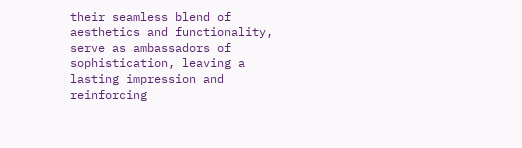their seamless blend of aesthetics and functionality, serve as ambassadors of sophistication, leaving a lasting impression and reinforcing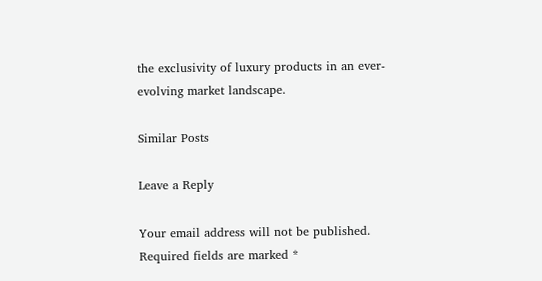the exclusivity of luxury products in an ever-evolving market landscape.

Similar Posts

Leave a Reply

Your email address will not be published. Required fields are marked *